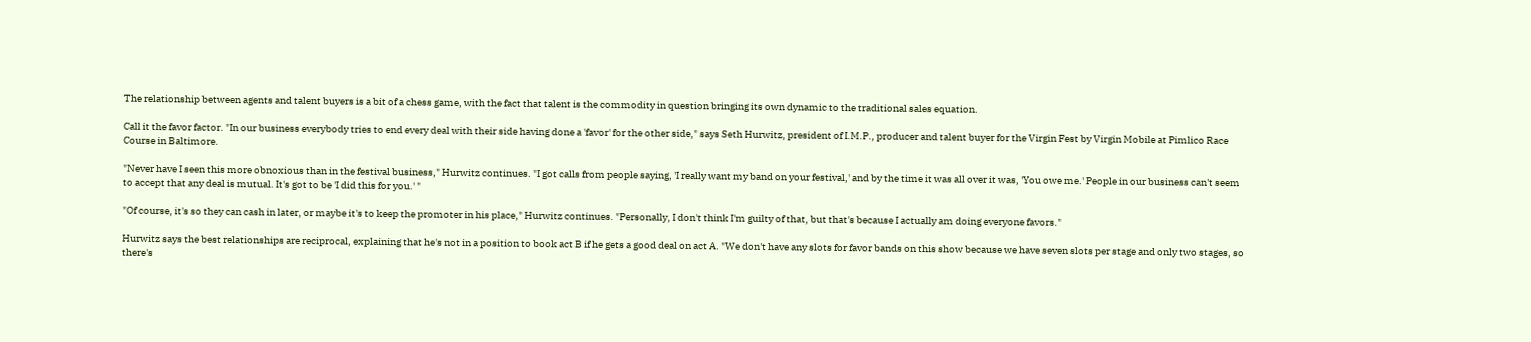The relationship between agents and talent buyers is a bit of a chess game, with the fact that talent is the commodity in question bringing its own dynamic to the traditional sales equation.

Call it the favor factor. "In our business everybody tries to end every deal with their side having done a 'favor' for the other side," says Seth Hurwitz, president of I.M.P., producer and talent buyer for the Virgin Fest by Virgin Mobile at Pimlico Race Course in Baltimore.

"Never have I seen this more obnoxious than in the festival business," Hurwitz continues. "I got calls from people saying, 'I really want my band on your festival,' and by the time it was all over it was, 'You owe me.' People in our business can't seem to accept that any deal is mutual. It's got to be 'I did this for you.' "

"Of course, it's so they can cash in later, or maybe it's to keep the promoter in his place," Hurwitz continues. "Personally, I don't think I'm guilty of that, but that's because I actually am doing everyone favors."

Hurwitz says the best relationships are reciprocal, explaining that he's not in a position to book act B if he gets a good deal on act A. "We don't have any slots for favor bands on this show because we have seven slots per stage and only two stages, so there's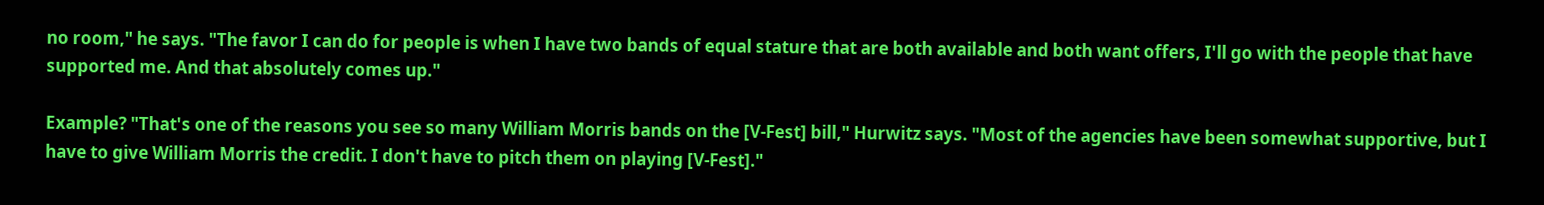no room," he says. "The favor I can do for people is when I have two bands of equal stature that are both available and both want offers, I'll go with the people that have supported me. And that absolutely comes up."

Example? "That's one of the reasons you see so many William Morris bands on the [V-Fest] bill," Hurwitz says. "Most of the agencies have been somewhat supportive, but I have to give William Morris the credit. I don't have to pitch them on playing [V-Fest]."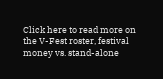Click here to read more on the V-Fest roster, festival money vs. stand-alone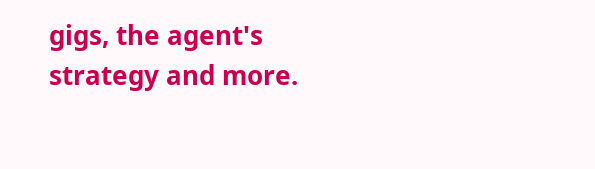gigs, the agent's strategy and more.